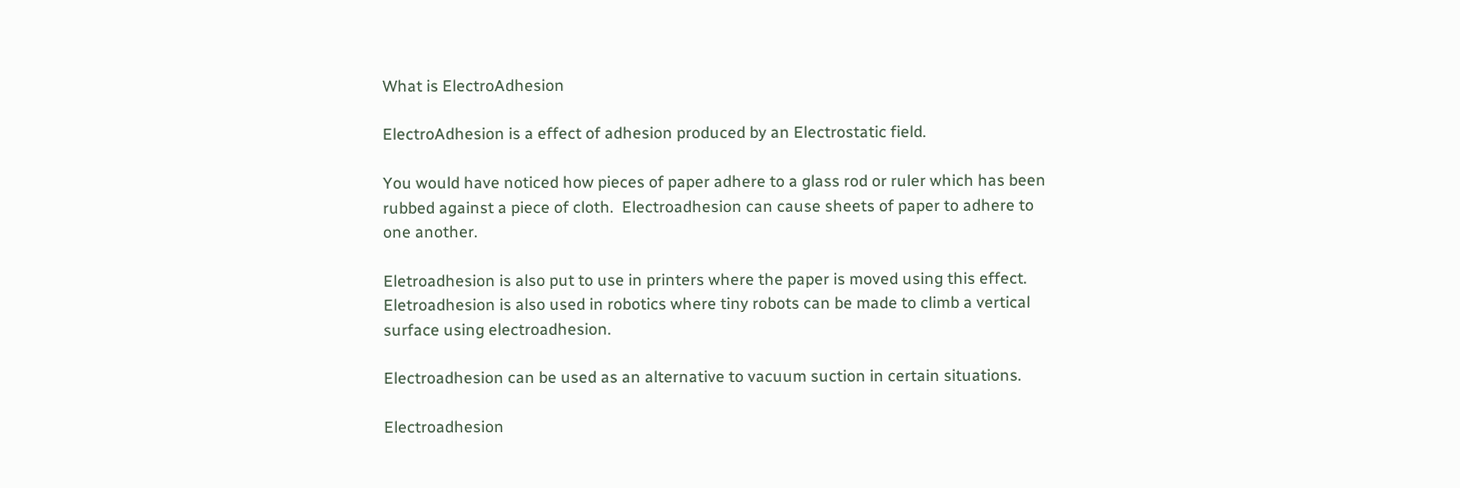What is ElectroAdhesion

ElectroAdhesion is a effect of adhesion produced by an Electrostatic field.

You would have noticed how pieces of paper adhere to a glass rod or ruler which has been rubbed against a piece of cloth.  Electroadhesion can cause sheets of paper to adhere to one another.

Eletroadhesion is also put to use in printers where the paper is moved using this effect. Eletroadhesion is also used in robotics where tiny robots can be made to climb a vertical surface using electroadhesion.

Electroadhesion can be used as an alternative to vacuum suction in certain situations.

Electroadhesion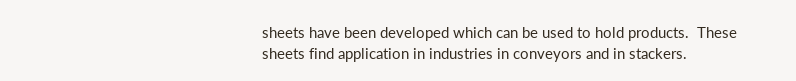sheets have been developed which can be used to hold products.  These sheets find application in industries in conveyors and in stackers.